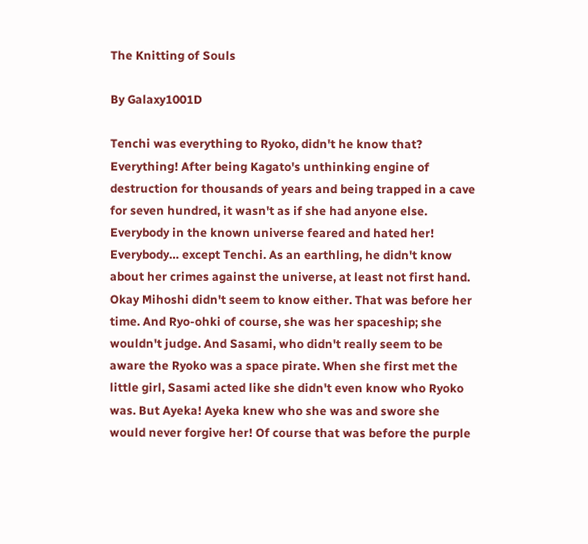The Knitting of Souls

By Galaxy1001D

Tenchi was everything to Ryoko, didn't he know that? Everything! After being Kagato's unthinking engine of destruction for thousands of years and being trapped in a cave for seven hundred, it wasn't as if she had anyone else. Everybody in the known universe feared and hated her! Everybody… except Tenchi. As an earthling, he didn't know about her crimes against the universe, at least not first hand. Okay Mihoshi didn't seem to know either. That was before her time. And Ryo-ohki of course, she was her spaceship; she wouldn't judge. And Sasami, who didn't really seem to be aware the Ryoko was a space pirate. When she first met the little girl, Sasami acted like she didn't even know who Ryoko was. But Ayeka! Ayeka knew who she was and swore she would never forgive her! Of course that was before the purple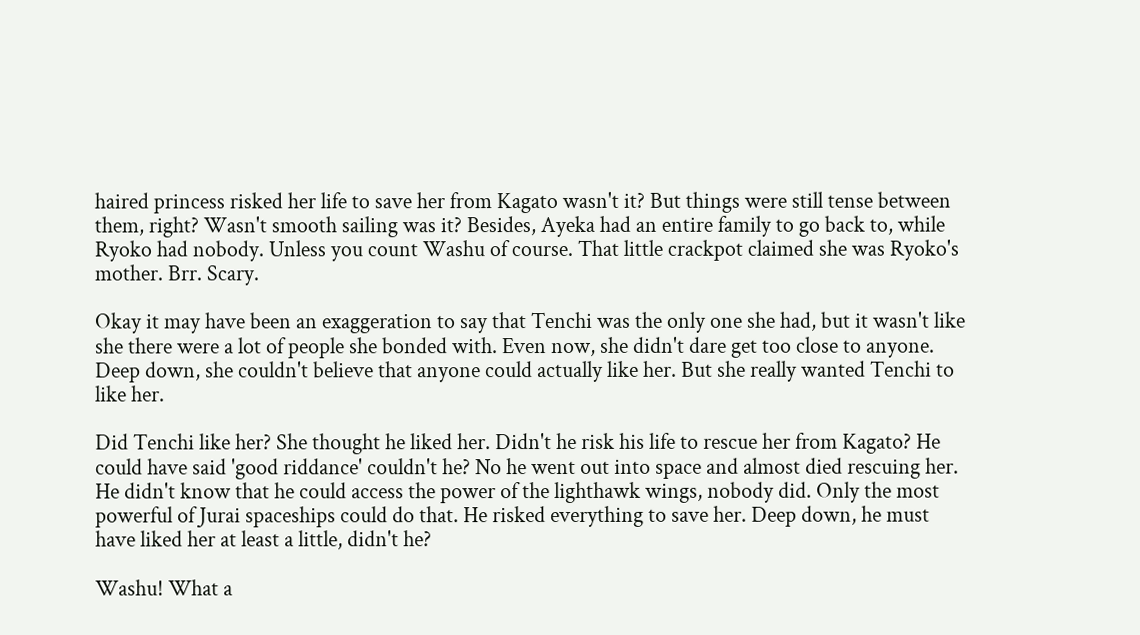haired princess risked her life to save her from Kagato wasn't it? But things were still tense between them, right? Wasn't smooth sailing was it? Besides, Ayeka had an entire family to go back to, while Ryoko had nobody. Unless you count Washu of course. That little crackpot claimed she was Ryoko's mother. Brr. Scary.

Okay it may have been an exaggeration to say that Tenchi was the only one she had, but it wasn't like she there were a lot of people she bonded with. Even now, she didn't dare get too close to anyone. Deep down, she couldn't believe that anyone could actually like her. But she really wanted Tenchi to like her.

Did Tenchi like her? She thought he liked her. Didn't he risk his life to rescue her from Kagato? He could have said 'good riddance' couldn't he? No he went out into space and almost died rescuing her. He didn't know that he could access the power of the lighthawk wings, nobody did. Only the most powerful of Jurai spaceships could do that. He risked everything to save her. Deep down, he must have liked her at least a little, didn't he?

Washu! What a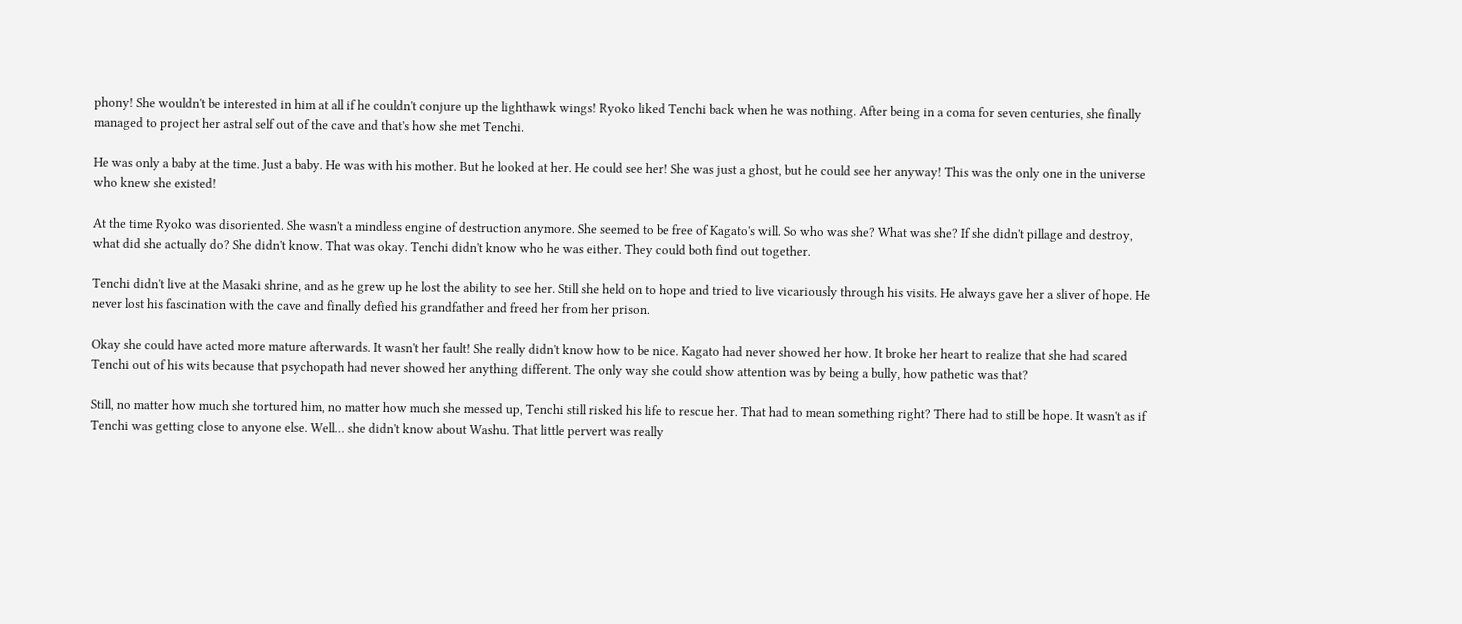phony! She wouldn't be interested in him at all if he couldn't conjure up the lighthawk wings! Ryoko liked Tenchi back when he was nothing. After being in a coma for seven centuries, she finally managed to project her astral self out of the cave and that's how she met Tenchi.

He was only a baby at the time. Just a baby. He was with his mother. But he looked at her. He could see her! She was just a ghost, but he could see her anyway! This was the only one in the universe who knew she existed!

At the time Ryoko was disoriented. She wasn't a mindless engine of destruction anymore. She seemed to be free of Kagato's will. So who was she? What was she? If she didn't pillage and destroy, what did she actually do? She didn't know. That was okay. Tenchi didn't know who he was either. They could both find out together.

Tenchi didn't live at the Masaki shrine, and as he grew up he lost the ability to see her. Still she held on to hope and tried to live vicariously through his visits. He always gave her a sliver of hope. He never lost his fascination with the cave and finally defied his grandfather and freed her from her prison.

Okay she could have acted more mature afterwards. It wasn't her fault! She really didn't know how to be nice. Kagato had never showed her how. It broke her heart to realize that she had scared Tenchi out of his wits because that psychopath had never showed her anything different. The only way she could show attention was by being a bully, how pathetic was that?

Still, no matter how much she tortured him, no matter how much she messed up, Tenchi still risked his life to rescue her. That had to mean something right? There had to still be hope. It wasn't as if Tenchi was getting close to anyone else. Well… she didn't know about Washu. That little pervert was really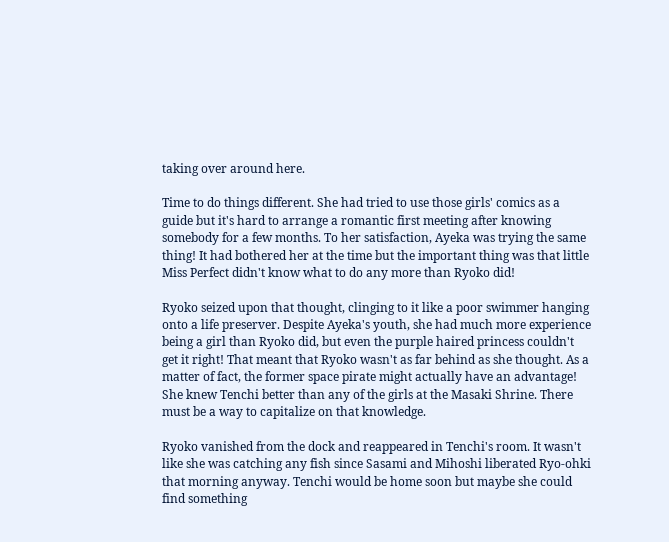taking over around here.

Time to do things different. She had tried to use those girls' comics as a guide but it's hard to arrange a romantic first meeting after knowing somebody for a few months. To her satisfaction, Ayeka was trying the same thing! It had bothered her at the time but the important thing was that little Miss Perfect didn't know what to do any more than Ryoko did!

Ryoko seized upon that thought, clinging to it like a poor swimmer hanging onto a life preserver. Despite Ayeka's youth, she had much more experience being a girl than Ryoko did, but even the purple haired princess couldn't get it right! That meant that Ryoko wasn't as far behind as she thought. As a matter of fact, the former space pirate might actually have an advantage! She knew Tenchi better than any of the girls at the Masaki Shrine. There must be a way to capitalize on that knowledge.

Ryoko vanished from the dock and reappeared in Tenchi's room. It wasn't like she was catching any fish since Sasami and Mihoshi liberated Ryo-ohki that morning anyway. Tenchi would be home soon but maybe she could find something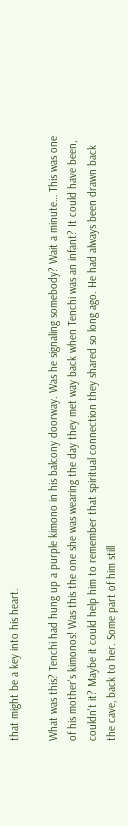that might be a key into his heart.

What was this? Tenchi had hung up a purple kimono in his balcony doorway. Was he signaling somebody? Wait a minute… This was one of his mother's kimonos! Was this the one she was wearing the day they met way back when Tenchi was an infant? It could have been, couldn't it? Maybe it could help him to remember that spiritual connection they shared so long ago. He had always been drawn back the cave, back to her. Some part of him still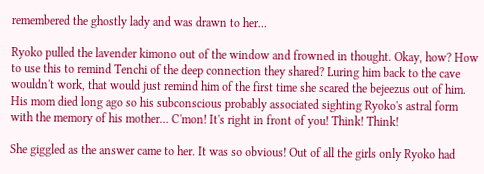remembered the ghostly lady and was drawn to her…

Ryoko pulled the lavender kimono out of the window and frowned in thought. Okay, how? How to use this to remind Tenchi of the deep connection they shared? Luring him back to the cave wouldn't work, that would just remind him of the first time she scared the bejeezus out of him. His mom died long ago so his subconscious probably associated sighting Ryoko's astral form with the memory of his mother… C'mon! It's right in front of you! Think! Think!

She giggled as the answer came to her. It was so obvious! Out of all the girls only Ryoko had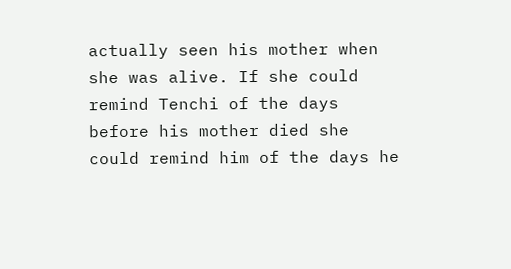actually seen his mother when she was alive. If she could remind Tenchi of the days before his mother died she could remind him of the days he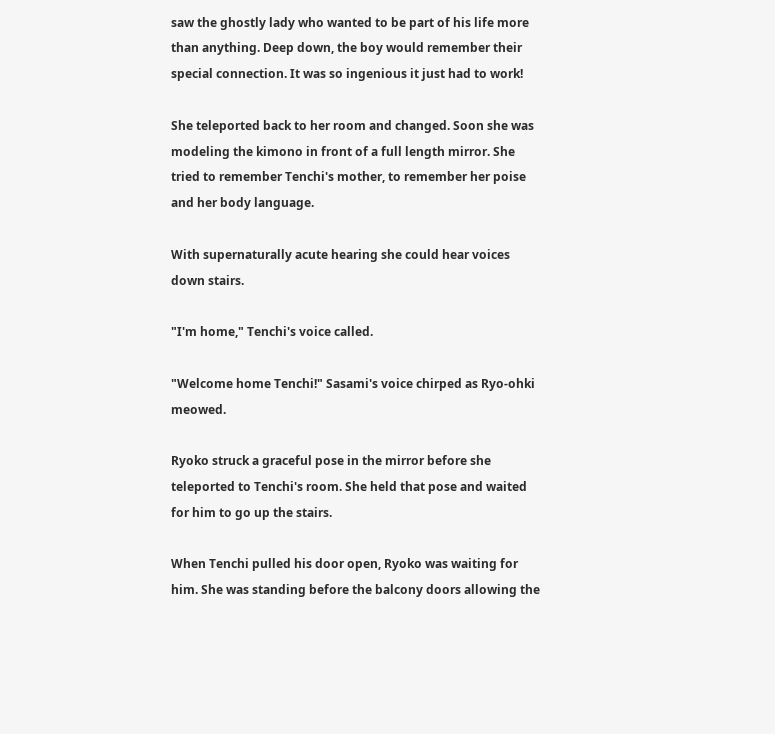saw the ghostly lady who wanted to be part of his life more than anything. Deep down, the boy would remember their special connection. It was so ingenious it just had to work!

She teleported back to her room and changed. Soon she was modeling the kimono in front of a full length mirror. She tried to remember Tenchi's mother, to remember her poise and her body language.

With supernaturally acute hearing she could hear voices down stairs.

"I'm home," Tenchi's voice called.

"Welcome home Tenchi!" Sasami's voice chirped as Ryo-ohki meowed.

Ryoko struck a graceful pose in the mirror before she teleported to Tenchi's room. She held that pose and waited for him to go up the stairs.

When Tenchi pulled his door open, Ryoko was waiting for him. She was standing before the balcony doors allowing the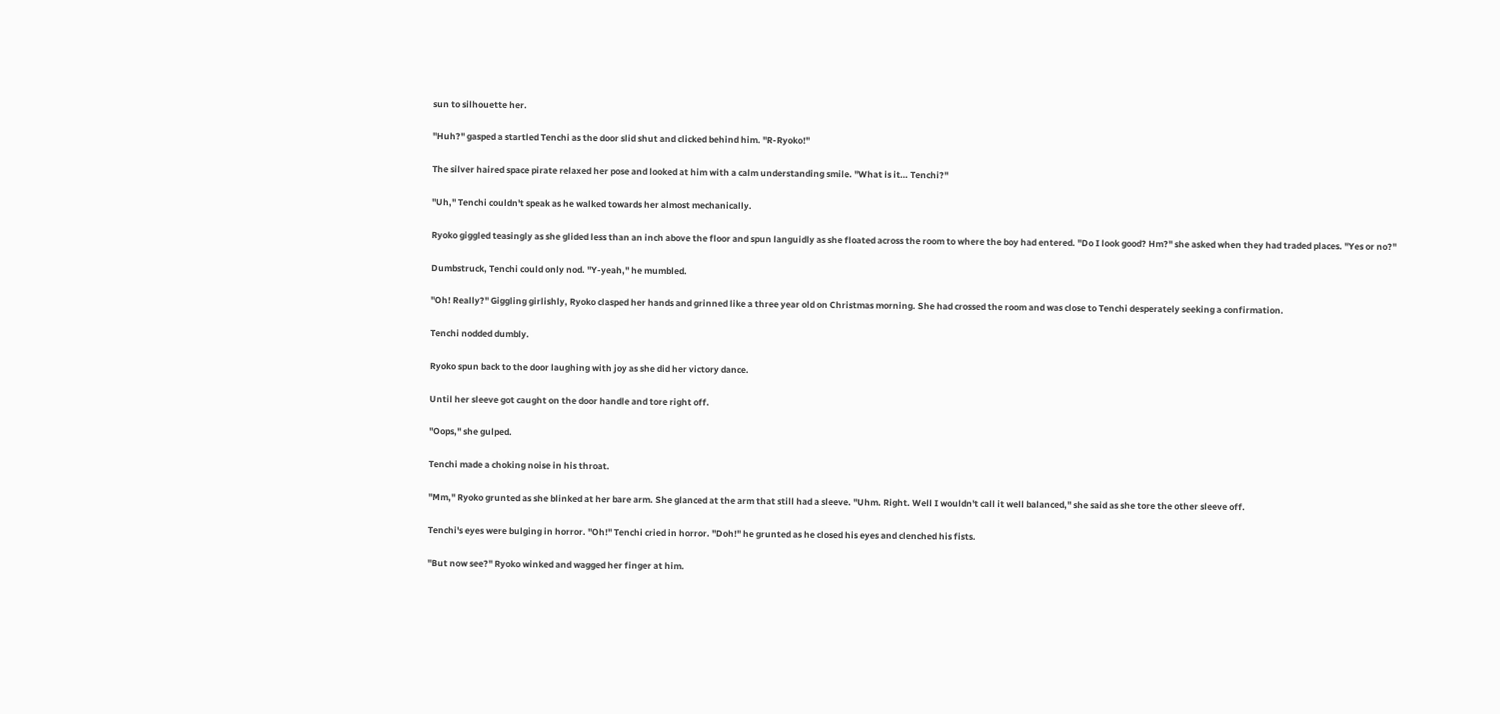sun to silhouette her.

"Huh?" gasped a startled Tenchi as the door slid shut and clicked behind him. "R-Ryoko!"

The silver haired space pirate relaxed her pose and looked at him with a calm understanding smile. "What is it… Tenchi?"

"Uh," Tenchi couldn't speak as he walked towards her almost mechanically.

Ryoko giggled teasingly as she glided less than an inch above the floor and spun languidly as she floated across the room to where the boy had entered. "Do I look good? Hm?" she asked when they had traded places. "Yes or no?"

Dumbstruck, Tenchi could only nod. "Y-yeah," he mumbled.

"Oh! Really?" Giggling girlishly, Ryoko clasped her hands and grinned like a three year old on Christmas morning. She had crossed the room and was close to Tenchi desperately seeking a confirmation.

Tenchi nodded dumbly.

Ryoko spun back to the door laughing with joy as she did her victory dance.

Until her sleeve got caught on the door handle and tore right off.

"Oops," she gulped.

Tenchi made a choking noise in his throat.

"Mm," Ryoko grunted as she blinked at her bare arm. She glanced at the arm that still had a sleeve. "Uhm. Right. Well I wouldn't call it well balanced," she said as she tore the other sleeve off.

Tenchi's eyes were bulging in horror. "Oh!" Tenchi cried in horror. "Doh!" he grunted as he closed his eyes and clenched his fists.

"But now see?" Ryoko winked and wagged her finger at him.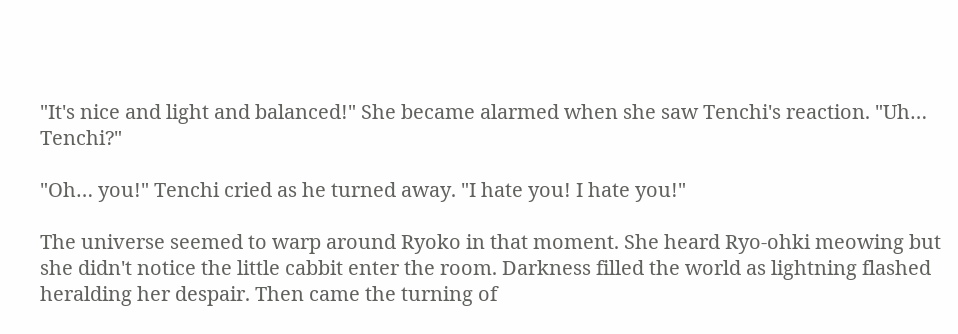"It's nice and light and balanced!" She became alarmed when she saw Tenchi's reaction. "Uh… Tenchi?"

"Oh… you!" Tenchi cried as he turned away. "I hate you! I hate you!"

The universe seemed to warp around Ryoko in that moment. She heard Ryo-ohki meowing but she didn't notice the little cabbit enter the room. Darkness filled the world as lightning flashed heralding her despair. Then came the turning of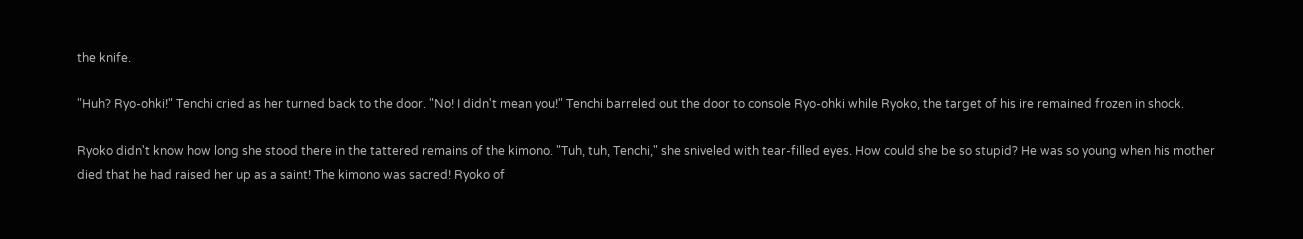the knife.

"Huh? Ryo-ohki!" Tenchi cried as her turned back to the door. "No! I didn't mean you!" Tenchi barreled out the door to console Ryo-ohki while Ryoko, the target of his ire remained frozen in shock.

Ryoko didn't know how long she stood there in the tattered remains of the kimono. "Tuh, tuh, Tenchi," she sniveled with tear-filled eyes. How could she be so stupid? He was so young when his mother died that he had raised her up as a saint! The kimono was sacred! Ryoko of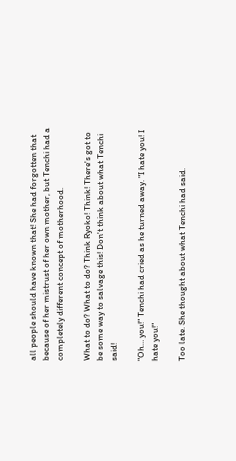all people should have known that! She had forgotten that because of her mistrust of her own mother, but Tenchi had a completely different concept of motherhood.

What to do? What to do? Think Ryoko! Think! There's got to be some way to salvage this! Don't think about what Tenchi said!

"Oh… you!" Tenchi had cried as he turned away. "I hate you! I hate you!"

Too late. She thought about what Tenchi had said.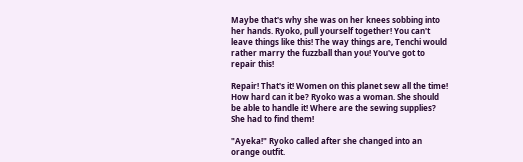Maybe that's why she was on her knees sobbing into her hands. Ryoko, pull yourself together! You can't leave things like this! The way things are, Tenchi would rather marry the fuzzball than you! You've got to repair this!

Repair! That's it! Women on this planet sew all the time! How hard can it be? Ryoko was a woman. She should be able to handle it! Where are the sewing supplies? She had to find them!

"Ayeka!" Ryoko called after she changed into an orange outfit.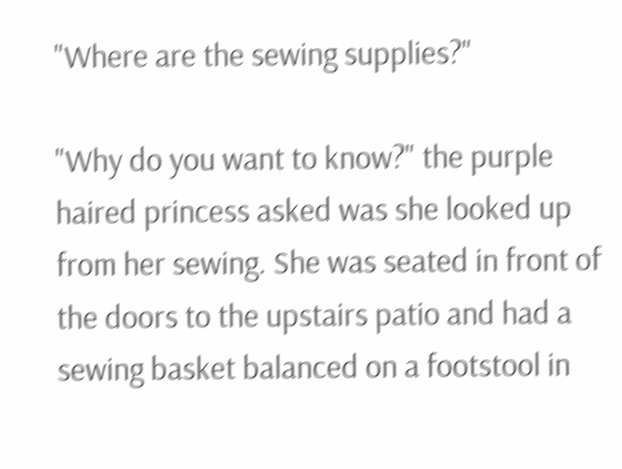"Where are the sewing supplies?"

"Why do you want to know?" the purple haired princess asked was she looked up from her sewing. She was seated in front of the doors to the upstairs patio and had a sewing basket balanced on a footstool in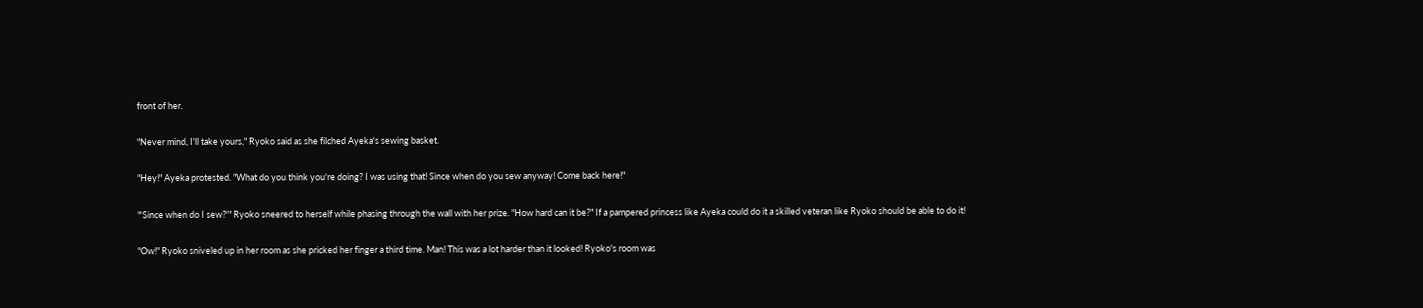front of her.

"Never mind, I'll take yours," Ryoko said as she filched Ayeka's sewing basket.

"Hey!" Ayeka protested. "What do you think you're doing? I was using that! Since when do you sew anyway! Come back here!"

"'Since when do I sew?'" Ryoko sneered to herself while phasing through the wall with her prize. "How hard can it be?" If a pampered princess like Ayeka could do it a skilled veteran like Ryoko should be able to do it!

"Ow!" Ryoko sniveled up in her room as she pricked her finger a third time. Man! This was a lot harder than it looked! Ryoko's room was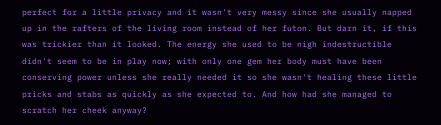perfect for a little privacy and it wasn't very messy since she usually napped up in the rafters of the living room instead of her futon. But darn it, if this was trickier than it looked. The energy she used to be nigh indestructible didn't seem to be in play now; with only one gem her body must have been conserving power unless she really needed it so she wasn't healing these little pricks and stabs as quickly as she expected to. And how had she managed to scratch her cheek anyway?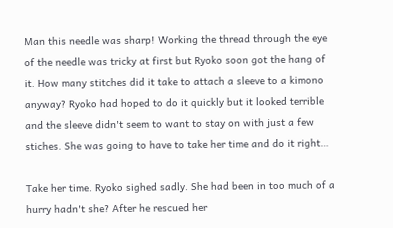Man this needle was sharp! Working the thread through the eye of the needle was tricky at first but Ryoko soon got the hang of it. How many stitches did it take to attach a sleeve to a kimono anyway? Ryoko had hoped to do it quickly but it looked terrible and the sleeve didn't seem to want to stay on with just a few stiches. She was going to have to take her time and do it right…

Take her time. Ryoko sighed sadly. She had been in too much of a hurry hadn't she? After he rescued her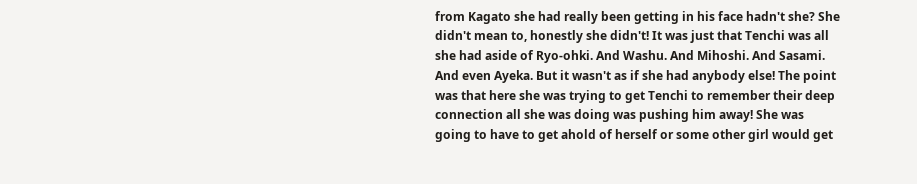from Kagato she had really been getting in his face hadn't she? She didn't mean to, honestly she didn't! It was just that Tenchi was all she had aside of Ryo-ohki. And Washu. And Mihoshi. And Sasami. And even Ayeka. But it wasn't as if she had anybody else! The point was that here she was trying to get Tenchi to remember their deep connection all she was doing was pushing him away! She was going to have to get ahold of herself or some other girl would get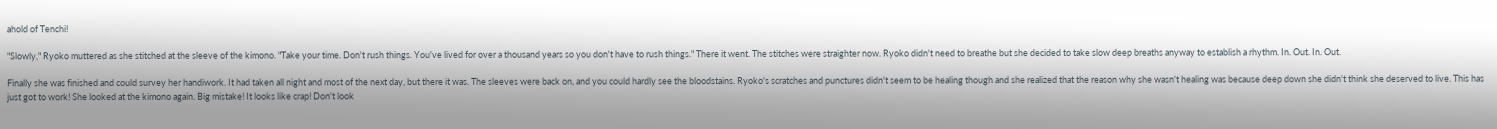ahold of Tenchi!

"Slowly," Ryoko muttered as she stitched at the sleeve of the kimono. "Take your time. Don't rush things. You've lived for over a thousand years so you don't have to rush things." There it went. The stitches were straighter now. Ryoko didn't need to breathe but she decided to take slow deep breaths anyway to establish a rhythm. In. Out. In. Out.

Finally she was finished and could survey her handiwork. It had taken all night and most of the next day, but there it was. The sleeves were back on, and you could hardly see the bloodstains. Ryoko's scratches and punctures didn't seem to be healing though and she realized that the reason why she wasn't healing was because deep down she didn't think she deserved to live. This has just got to work! She looked at the kimono again. Big mistake! It looks like crap! Don't look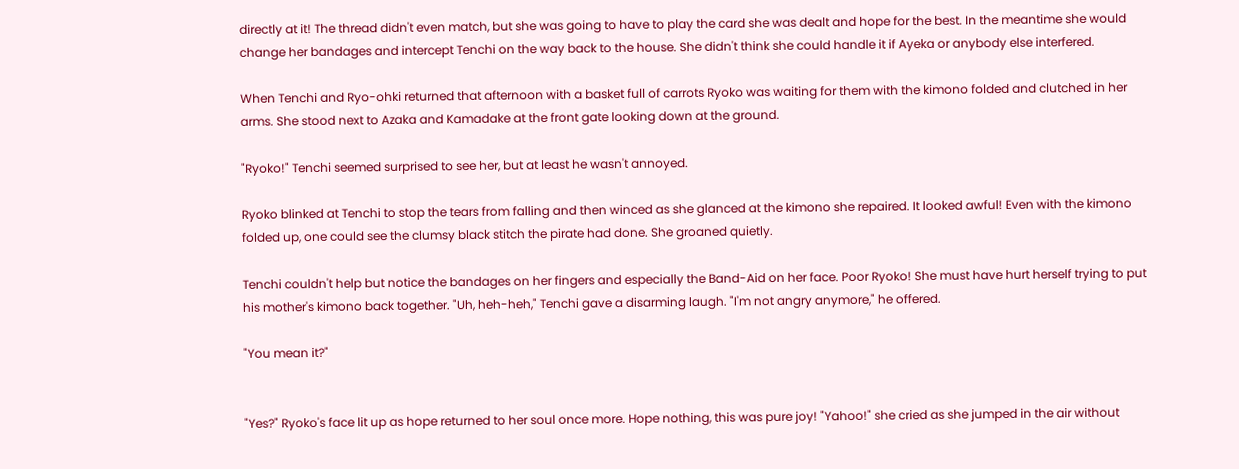directly at it! The thread didn't even match, but she was going to have to play the card she was dealt and hope for the best. In the meantime she would change her bandages and intercept Tenchi on the way back to the house. She didn't think she could handle it if Ayeka or anybody else interfered.

When Tenchi and Ryo-ohki returned that afternoon with a basket full of carrots Ryoko was waiting for them with the kimono folded and clutched in her arms. She stood next to Azaka and Kamadake at the front gate looking down at the ground.

"Ryoko!" Tenchi seemed surprised to see her, but at least he wasn't annoyed.

Ryoko blinked at Tenchi to stop the tears from falling and then winced as she glanced at the kimono she repaired. It looked awful! Even with the kimono folded up, one could see the clumsy black stitch the pirate had done. She groaned quietly.

Tenchi couldn't help but notice the bandages on her fingers and especially the Band-Aid on her face. Poor Ryoko! She must have hurt herself trying to put his mother's kimono back together. "Uh, heh-heh," Tenchi gave a disarming laugh. "I'm not angry anymore," he offered.

"You mean it?"


"Yes?" Ryoko's face lit up as hope returned to her soul once more. Hope nothing, this was pure joy! "Yahoo!" she cried as she jumped in the air without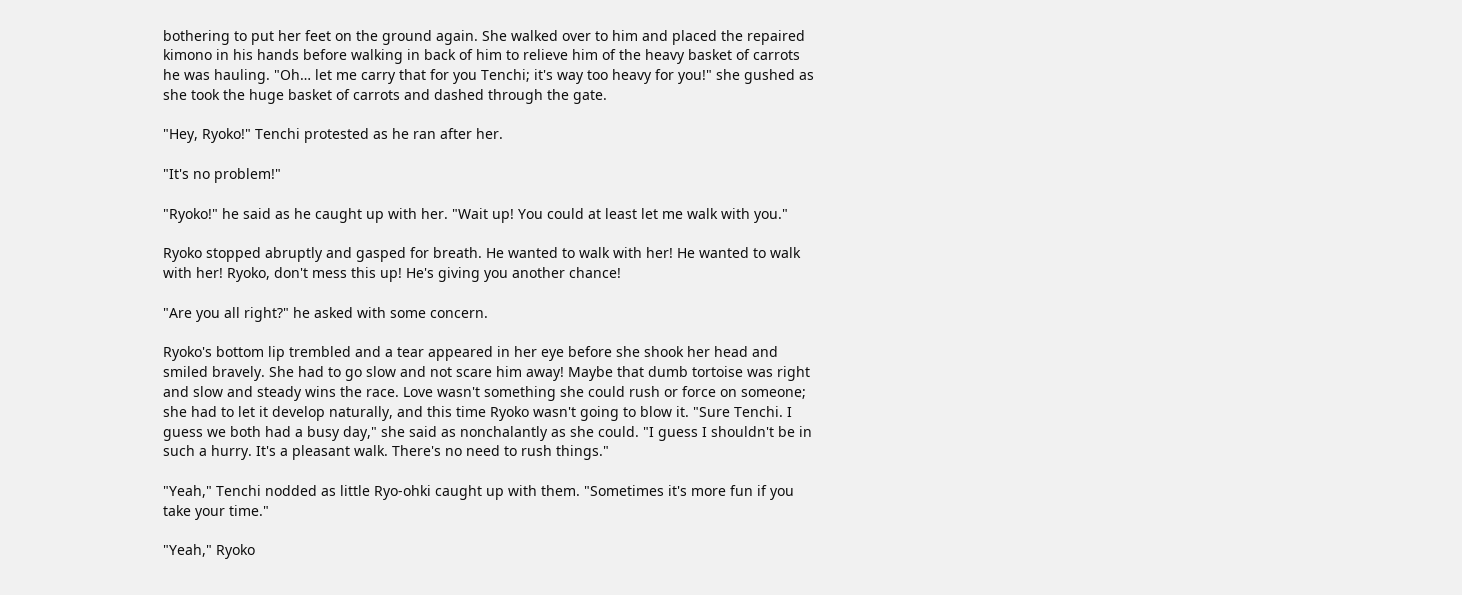bothering to put her feet on the ground again. She walked over to him and placed the repaired kimono in his hands before walking in back of him to relieve him of the heavy basket of carrots he was hauling. "Oh… let me carry that for you Tenchi; it's way too heavy for you!" she gushed as she took the huge basket of carrots and dashed through the gate.

"Hey, Ryoko!" Tenchi protested as he ran after her.

"It's no problem!"

"Ryoko!" he said as he caught up with her. "Wait up! You could at least let me walk with you."

Ryoko stopped abruptly and gasped for breath. He wanted to walk with her! He wanted to walk with her! Ryoko, don't mess this up! He's giving you another chance!

"Are you all right?" he asked with some concern.

Ryoko's bottom lip trembled and a tear appeared in her eye before she shook her head and smiled bravely. She had to go slow and not scare him away! Maybe that dumb tortoise was right and slow and steady wins the race. Love wasn't something she could rush or force on someone; she had to let it develop naturally, and this time Ryoko wasn't going to blow it. "Sure Tenchi. I guess we both had a busy day," she said as nonchalantly as she could. "I guess I shouldn't be in such a hurry. It's a pleasant walk. There's no need to rush things."

"Yeah," Tenchi nodded as little Ryo-ohki caught up with them. "Sometimes it's more fun if you take your time."

"Yeah," Ryoko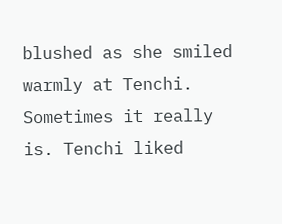blushed as she smiled warmly at Tenchi. Sometimes it really is. Tenchi liked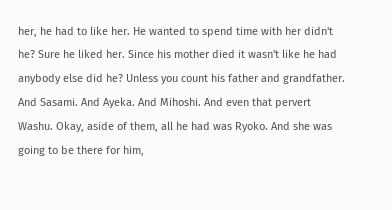her, he had to like her. He wanted to spend time with her didn't he? Sure he liked her. Since his mother died it wasn't like he had anybody else did he? Unless you count his father and grandfather. And Sasami. And Ayeka. And Mihoshi. And even that pervert Washu. Okay, aside of them, all he had was Ryoko. And she was going to be there for him,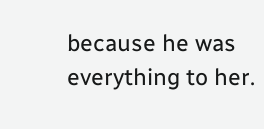because he was everything to her.